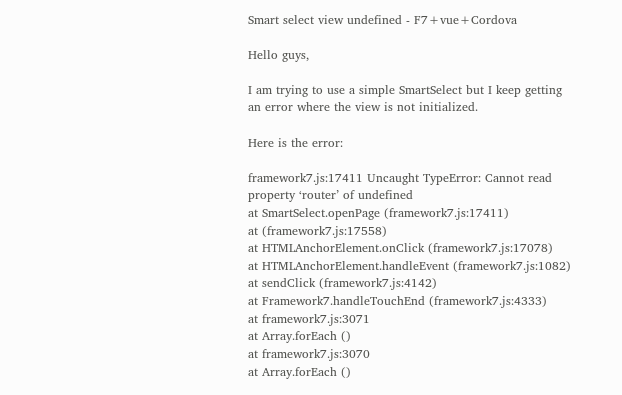Smart select view undefined - F7+vue+Cordova

Hello guys,

I am trying to use a simple SmartSelect but I keep getting an error where the view is not initialized.

Here is the error:

framework7.js:17411 Uncaught TypeError: Cannot read property ‘router’ of undefined
at SmartSelect.openPage (framework7.js:17411)
at (framework7.js:17558)
at HTMLAnchorElement.onClick (framework7.js:17078)
at HTMLAnchorElement.handleEvent (framework7.js:1082)
at sendClick (framework7.js:4142)
at Framework7.handleTouchEnd (framework7.js:4333)
at framework7.js:3071
at Array.forEach ()
at framework7.js:3070
at Array.forEach ()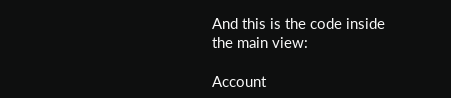And this is the code inside the main view:

Account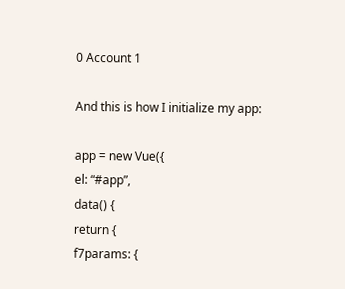0 Account 1

And this is how I initialize my app:

app = new Vue({
el: “#app”,
data() {
return {
f7params: {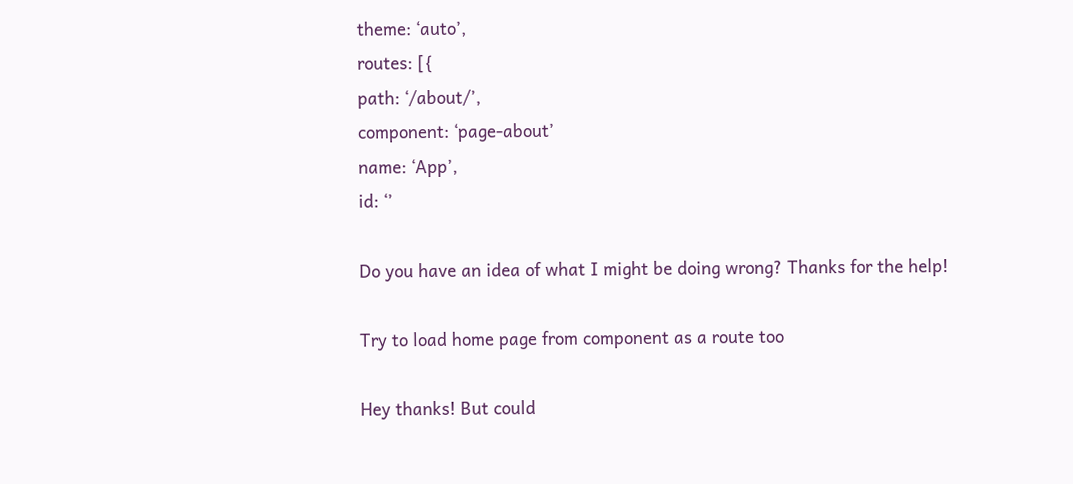theme: ‘auto’,
routes: [{
path: ‘/about/’,
component: ‘page-about’
name: ‘App’,
id: ‘’

Do you have an idea of what I might be doing wrong? Thanks for the help!

Try to load home page from component as a route too

Hey thanks! But could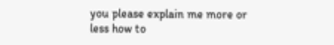you please explain me more or less how to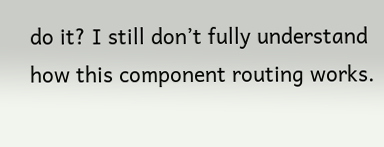do it? I still don’t fully understand how this component routing works.